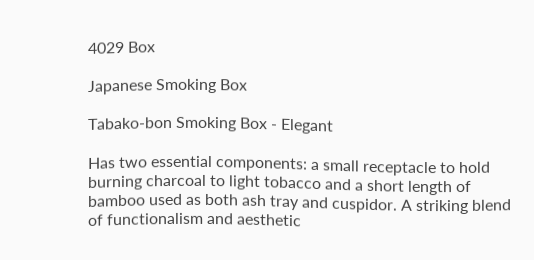4029 Box

Japanese Smoking Box

Tabako-bon Smoking Box - Elegant

Has two essential components: a small receptacle to hold burning charcoal to light tobacco and a short length of bamboo used as both ash tray and cuspidor. A striking blend of functionalism and aesthetic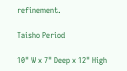refinement.

Taisho Period

10" W x 7" Deep x 12" High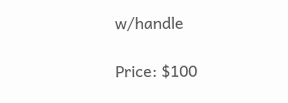w/handle

Price: $100